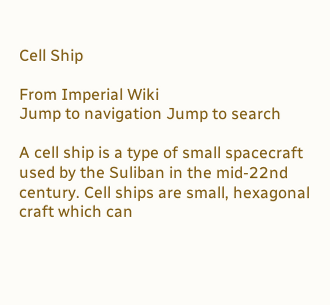Cell Ship

From Imperial Wiki
Jump to navigation Jump to search

A cell ship is a type of small spacecraft used by the Suliban in the mid-22nd century. Cell ships are small, hexagonal craft which can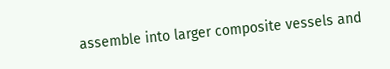assemble into larger composite vessels and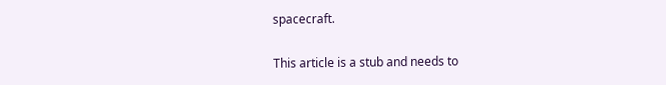spacecraft.

This article is a stub and needs to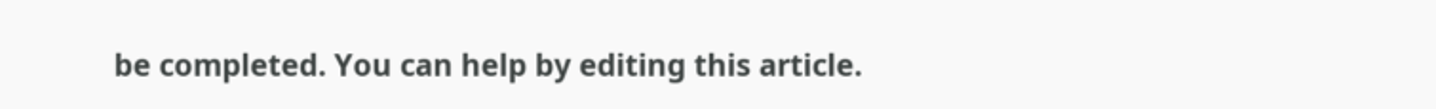be completed. You can help by editing this article.